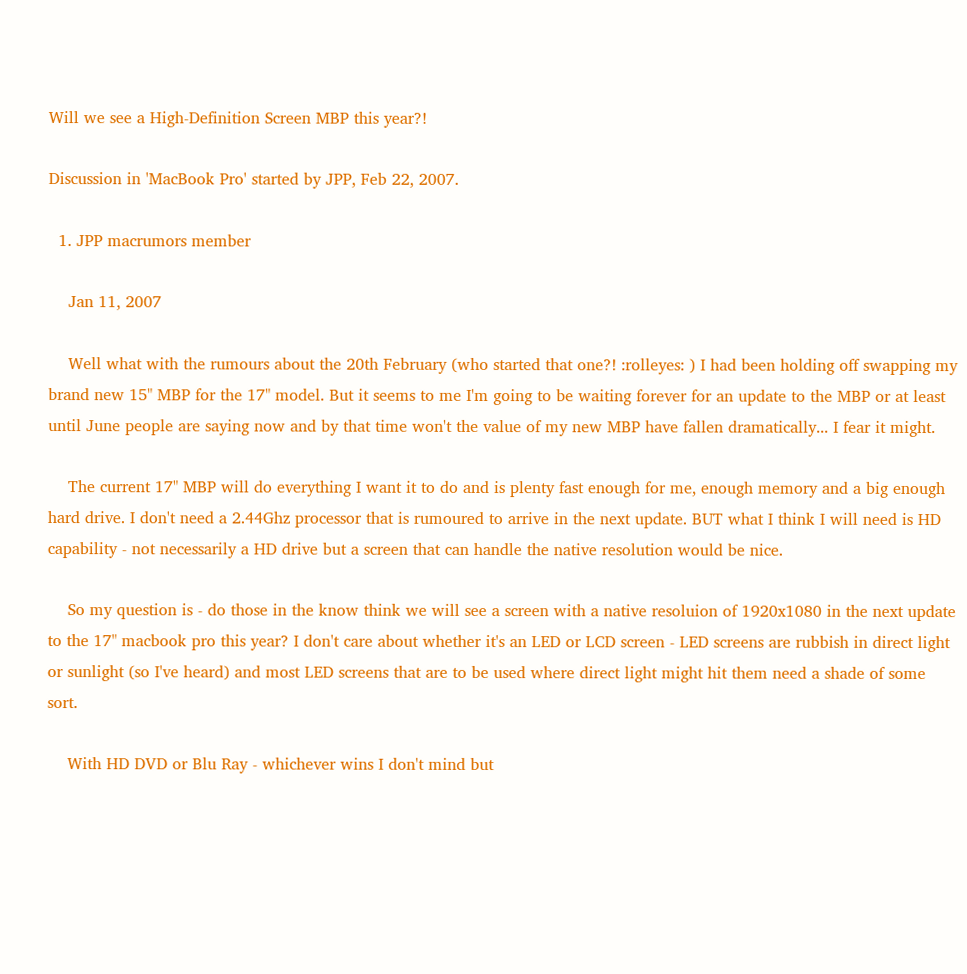Will we see a High-Definition Screen MBP this year?!

Discussion in 'MacBook Pro' started by JPP, Feb 22, 2007.

  1. JPP macrumors member

    Jan 11, 2007

    Well what with the rumours about the 20th February (who started that one?! :rolleyes: ) I had been holding off swapping my brand new 15" MBP for the 17" model. But it seems to me I'm going to be waiting forever for an update to the MBP or at least until June people are saying now and by that time won't the value of my new MBP have fallen dramatically... I fear it might.

    The current 17" MBP will do everything I want it to do and is plenty fast enough for me, enough memory and a big enough hard drive. I don't need a 2.44Ghz processor that is rumoured to arrive in the next update. BUT what I think I will need is HD capability - not necessarily a HD drive but a screen that can handle the native resolution would be nice.

    So my question is - do those in the know think we will see a screen with a native resoluion of 1920x1080 in the next update to the 17" macbook pro this year? I don't care about whether it's an LED or LCD screen - LED screens are rubbish in direct light or sunlight (so I've heard) and most LED screens that are to be used where direct light might hit them need a shade of some sort.

    With HD DVD or Blu Ray - whichever wins I don't mind but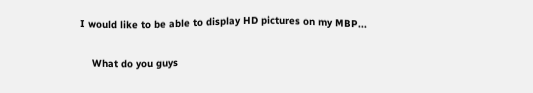I would like to be able to display HD pictures on my MBP...

    What do you guys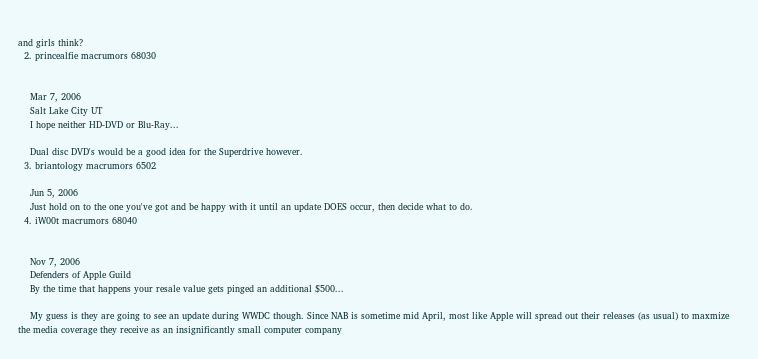and girls think?
  2. princealfie macrumors 68030


    Mar 7, 2006
    Salt Lake City UT
    I hope neither HD-DVD or Blu-Ray...

    Dual disc DVD's would be a good idea for the Superdrive however.
  3. briantology macrumors 6502

    Jun 5, 2006
    Just hold on to the one you've got and be happy with it until an update DOES occur, then decide what to do.
  4. iW00t macrumors 68040


    Nov 7, 2006
    Defenders of Apple Guild
    By the time that happens your resale value gets pinged an additional $500...

    My guess is they are going to see an update during WWDC though. Since NAB is sometime mid April, most like Apple will spread out their releases (as usual) to maxmize the media coverage they receive as an insignificantly small computer company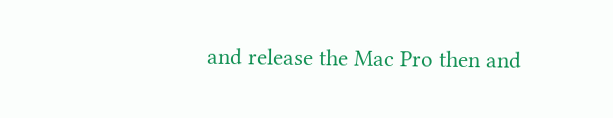and release the Mac Pro then and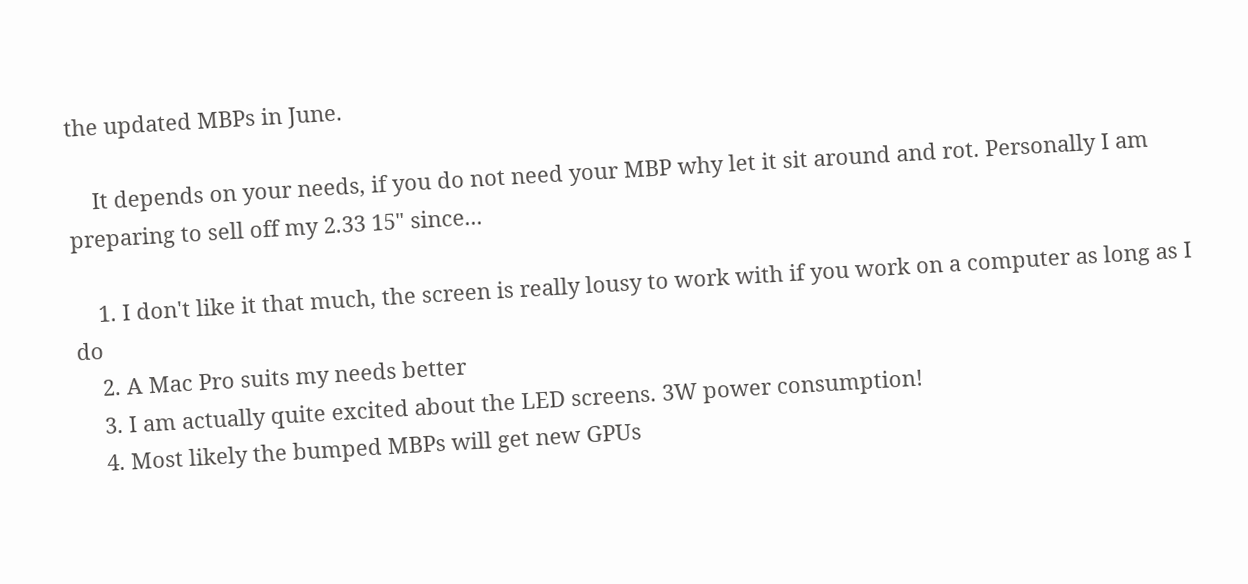the updated MBPs in June.

    It depends on your needs, if you do not need your MBP why let it sit around and rot. Personally I am preparing to sell off my 2.33 15" since...

    1. I don't like it that much, the screen is really lousy to work with if you work on a computer as long as I do
    2. A Mac Pro suits my needs better
    3. I am actually quite excited about the LED screens. 3W power consumption!
    4. Most likely the bumped MBPs will get new GPUs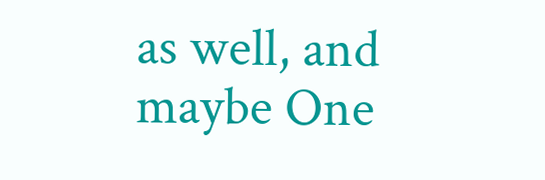as well, and maybe One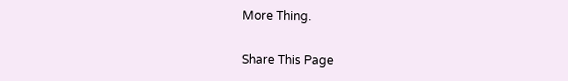More Thing.

Share This Page